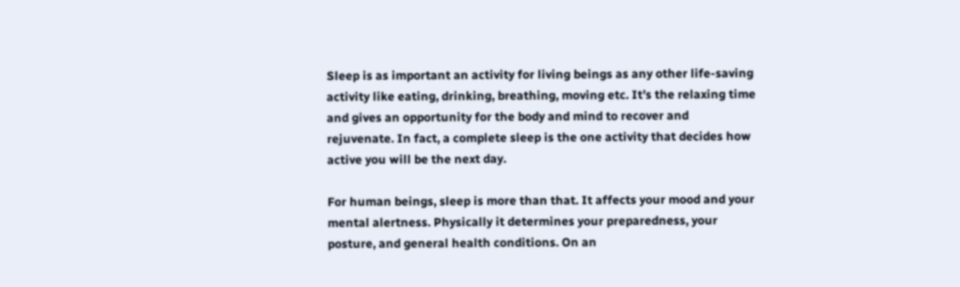Sleep is as important an activity for living beings as any other life-saving activity like eating, drinking, breathing, moving etc. It’s the relaxing time and gives an opportunity for the body and mind to recover and rejuvenate. In fact, a complete sleep is the one activity that decides how active you will be the next day.

For human beings, sleep is more than that. It affects your mood and your mental alertness. Physically it determines your preparedness, your posture, and general health conditions. On an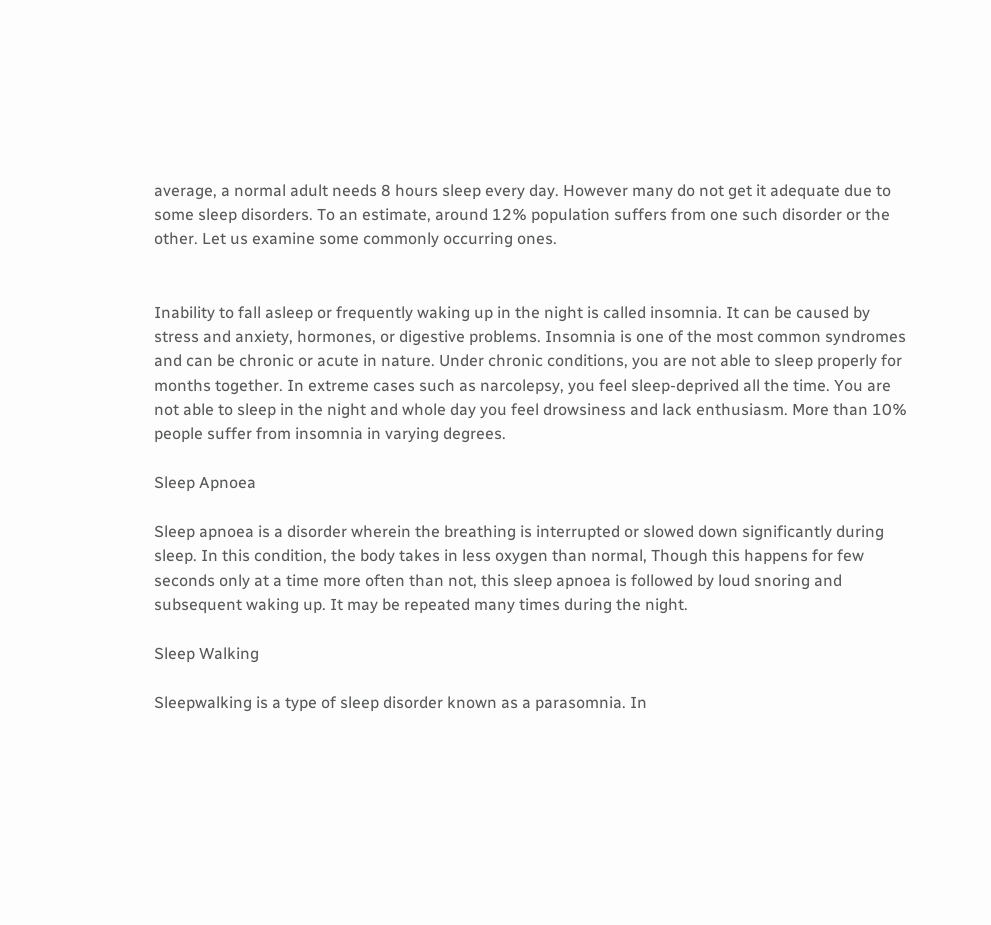average, a normal adult needs 8 hours sleep every day. However many do not get it adequate due to some sleep disorders. To an estimate, around 12% population suffers from one such disorder or the other. Let us examine some commonly occurring ones.


Inability to fall asleep or frequently waking up in the night is called insomnia. It can be caused by stress and anxiety, hormones, or digestive problems. Insomnia is one of the most common syndromes and can be chronic or acute in nature. Under chronic conditions, you are not able to sleep properly for months together. In extreme cases such as narcolepsy, you feel sleep-deprived all the time. You are not able to sleep in the night and whole day you feel drowsiness and lack enthusiasm. More than 10% people suffer from insomnia in varying degrees.

Sleep Apnoea

Sleep apnoea is a disorder wherein the breathing is interrupted or slowed down significantly during sleep. In this condition, the body takes in less oxygen than normal, Though this happens for few seconds only at a time more often than not, this sleep apnoea is followed by loud snoring and subsequent waking up. It may be repeated many times during the night.

Sleep Walking

Sleepwalking is a type of sleep disorder known as a parasomnia. In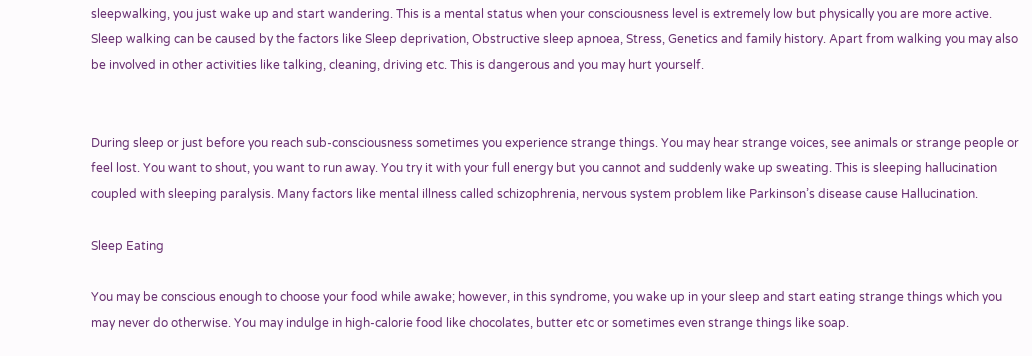sleepwalking, you just wake up and start wandering. This is a mental status when your consciousness level is extremely low but physically you are more active. Sleep walking can be caused by the factors like Sleep deprivation, Obstructive sleep apnoea, Stress, Genetics and family history. Apart from walking you may also be involved in other activities like talking, cleaning, driving etc. This is dangerous and you may hurt yourself.


During sleep or just before you reach sub-consciousness sometimes you experience strange things. You may hear strange voices, see animals or strange people or feel lost. You want to shout, you want to run away. You try it with your full energy but you cannot and suddenly wake up sweating. This is sleeping hallucination coupled with sleeping paralysis. Many factors like mental illness called schizophrenia, nervous system problem like Parkinson’s disease cause Hallucination.

Sleep Eating

You may be conscious enough to choose your food while awake; however, in this syndrome, you wake up in your sleep and start eating strange things which you may never do otherwise. You may indulge in high-calorie food like chocolates, butter etc or sometimes even strange things like soap.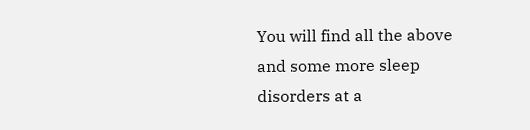You will find all the above and some more sleep disorders at a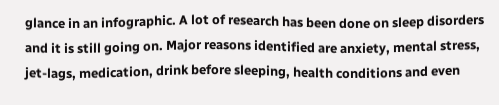glance in an infographic. A lot of research has been done on sleep disorders and it is still going on. Major reasons identified are anxiety, mental stress, jet-lags, medication, drink before sleeping, health conditions and even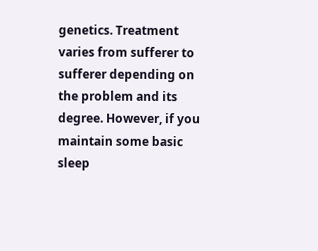genetics. Treatment varies from sufferer to sufferer depending on the problem and its degree. However, if you maintain some basic sleep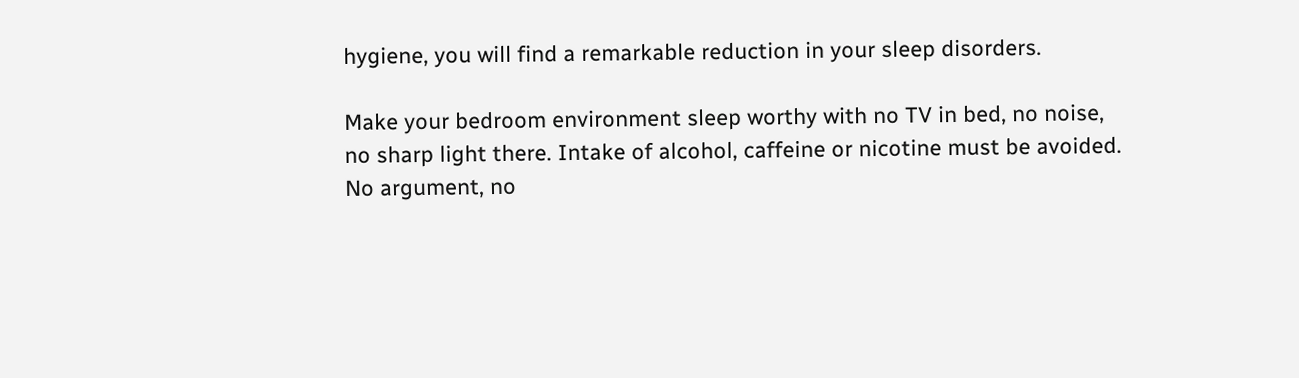hygiene, you will find a remarkable reduction in your sleep disorders.

Make your bedroom environment sleep worthy with no TV in bed, no noise, no sharp light there. Intake of alcohol, caffeine or nicotine must be avoided. No argument, no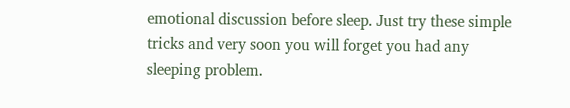emotional discussion before sleep. Just try these simple tricks and very soon you will forget you had any sleeping problem.